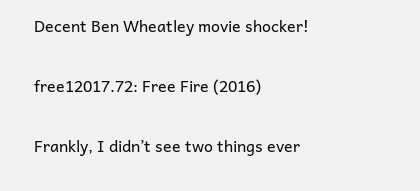Decent Ben Wheatley movie shocker!

free12017.72: Free Fire (2016)

Frankly, I didn’t see two things ever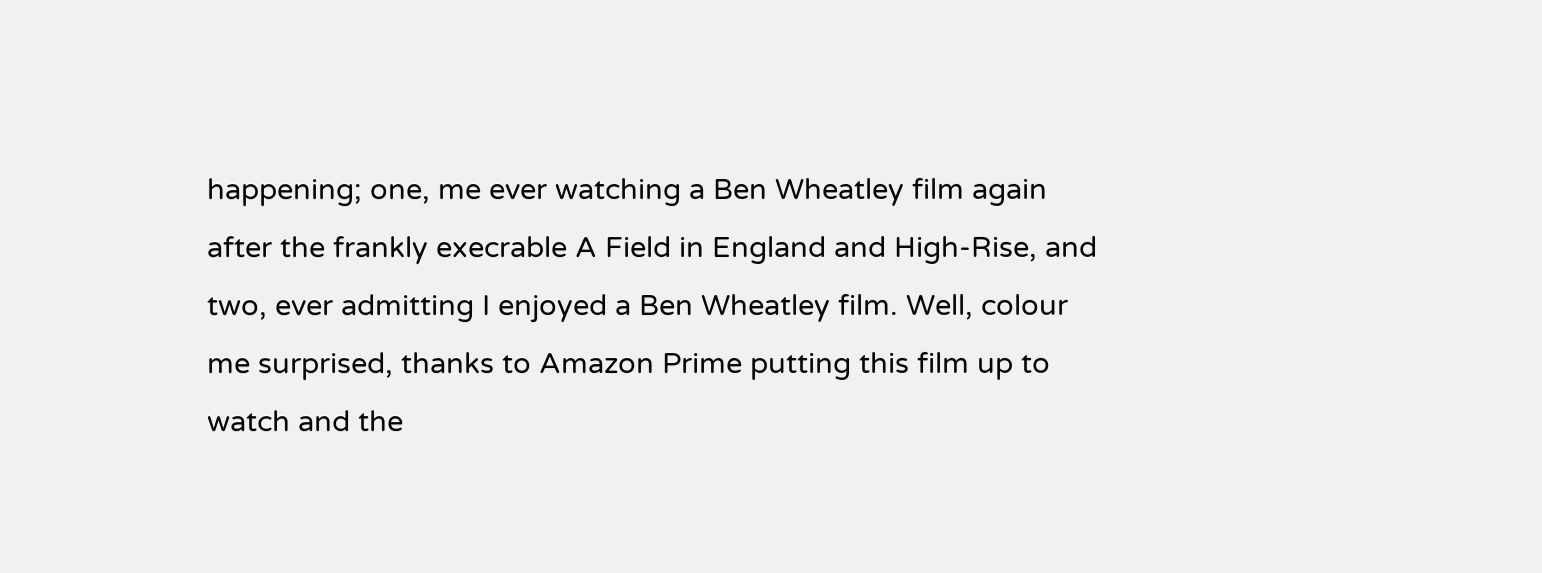happening; one, me ever watching a Ben Wheatley film again after the frankly execrable A Field in England and High-Rise, and two, ever admitting I enjoyed a Ben Wheatley film. Well, colour me surprised, thanks to Amazon Prime putting this film up to watch and the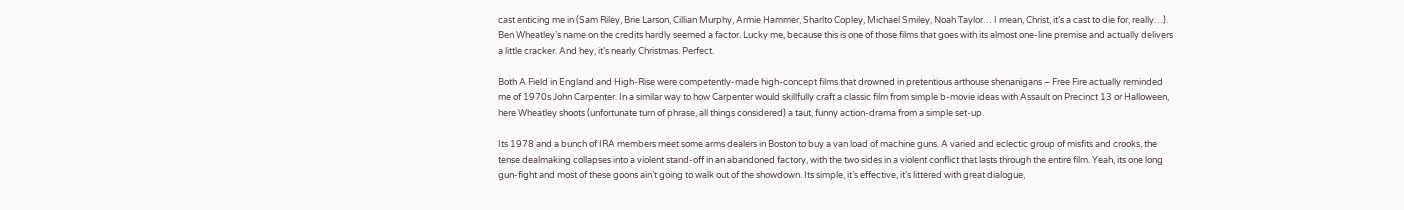cast enticing me in (Sam Riley, Brie Larson, Cillian Murphy, Armie Hammer, Sharlto Copley, Michael Smiley, Noah Taylor… I mean, Christ, it’s a cast to die for, really…). Ben Wheatley’s name on the credits hardly seemed a factor. Lucky me, because this is one of those films that goes with its almost one-line premise and actually delivers a little cracker. And hey, it’s nearly Christmas. Perfect.

Both A Field in England and High-Rise were competently-made high-concept films that drowned in pretentious arthouse shenanigans – Free Fire actually reminded me of 1970s John Carpenter. In a similar way to how Carpenter would skillfully craft a classic film from simple b-movie ideas with Assault on Precinct 13 or Halloween, here Wheatley shoots (unfortunate turn of phrase, all things considered) a taut, funny action-drama from a simple set-up.

Its 1978 and a bunch of IRA members meet some arms dealers in Boston to buy a van load of machine guns. A varied and eclectic group of misfits and crooks, the tense dealmaking collapses into a violent stand-off in an abandoned factory, with the two sides in a violent conflict that lasts through the entire film. Yeah, its one long gun-fight and most of these goons ain’t going to walk out of the showdown. Its simple, it’s effective, it’s littered with great dialogue,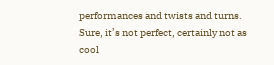performances and twists and turns. Sure, it’s not perfect, certainly not as cool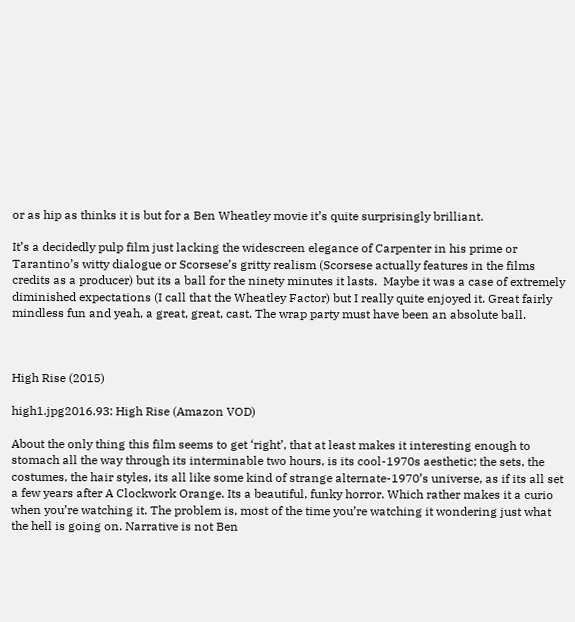or as hip as thinks it is but for a Ben Wheatley movie it’s quite surprisingly brilliant.

It’s a decidedly pulp film just lacking the widescreen elegance of Carpenter in his prime or Tarantino’s witty dialogue or Scorsese’s gritty realism (Scorsese actually features in the films credits as a producer) but its a ball for the ninety minutes it lasts.  Maybe it was a case of extremely diminished expectations (I call that the Wheatley Factor) but I really quite enjoyed it. Great fairly mindless fun and yeah, a great, great, cast. The wrap party must have been an absolute ball.



High Rise (2015)

high1.jpg2016.93: High Rise (Amazon VOD)

About the only thing this film seems to get ‘right’, that at least makes it interesting enough to stomach all the way through its interminable two hours, is its cool-1970s aesthetic; the sets, the costumes, the hair styles, its all like some kind of strange alternate-1970’s universe, as if its all set a few years after A Clockwork Orange. Its a beautiful, funky horror. Which rather makes it a curio when you’re watching it. The problem is, most of the time you’re watching it wondering just what the hell is going on. Narrative is not Ben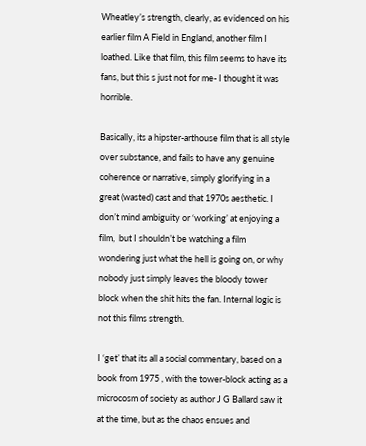Wheatley’s strength, clearly, as evidenced on his earlier film A Field in England, another film I loathed. Like that film, this film seems to have its fans, but this s just not for me- I thought it was horrible.

Basically, its a hipster-arthouse film that is all style over substance, and fails to have any genuine coherence or narrative, simply glorifying in a great (wasted) cast and that 1970s aesthetic. I don’t mind ambiguity or ‘working’ at enjoying a film,  but I shouldn’t be watching a film wondering just what the hell is going on, or why nobody just simply leaves the bloody tower block when the shit hits the fan. Internal logic is not this films strength.

I ‘get’ that its all a social commentary, based on a book from 1975 , with the tower-block acting as a microcosm of society as author J G Ballard saw it at the time, but as the chaos ensues and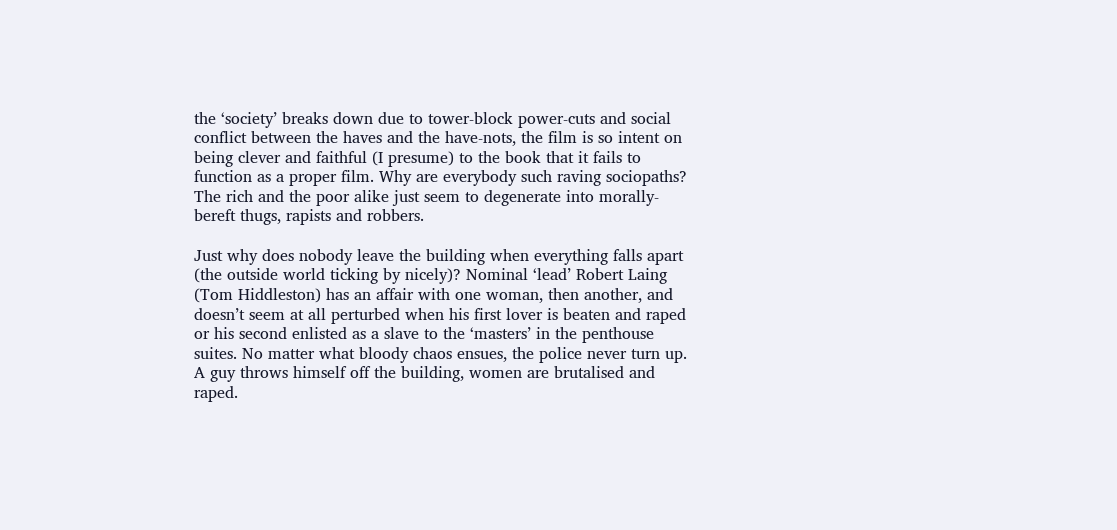the ‘society’ breaks down due to tower-block power-cuts and social conflict between the haves and the have-nots, the film is so intent on being clever and faithful (I presume) to the book that it fails to function as a proper film. Why are everybody such raving sociopaths? The rich and the poor alike just seem to degenerate into morally-bereft thugs, rapists and robbers.

Just why does nobody leave the building when everything falls apart (the outside world ticking by nicely)? Nominal ‘lead’ Robert Laing (Tom Hiddleston) has an affair with one woman, then another, and doesn’t seem at all perturbed when his first lover is beaten and raped or his second enlisted as a slave to the ‘masters’ in the penthouse suites. No matter what bloody chaos ensues, the police never turn up. A guy throws himself off the building, women are brutalised and raped.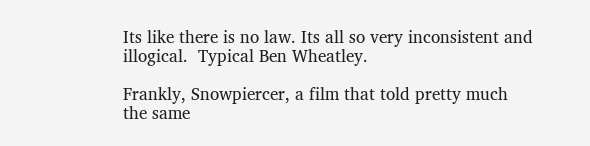Its like there is no law. Its all so very inconsistent and illogical.  Typical Ben Wheatley.

Frankly, Snowpiercer, a film that told pretty much the same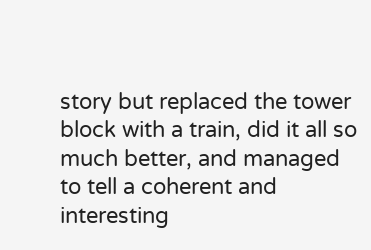story but replaced the tower block with a train, did it all so much better, and managed to tell a coherent and interesting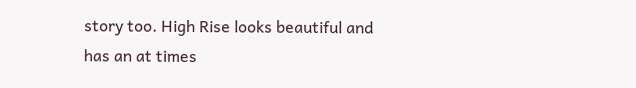story too. High Rise looks beautiful and has an at times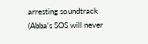arresting soundtrack (Abba’s SOS will never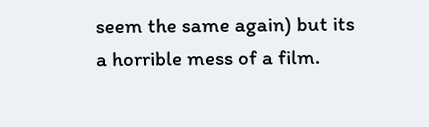seem the same again) but its a horrible mess of a film.